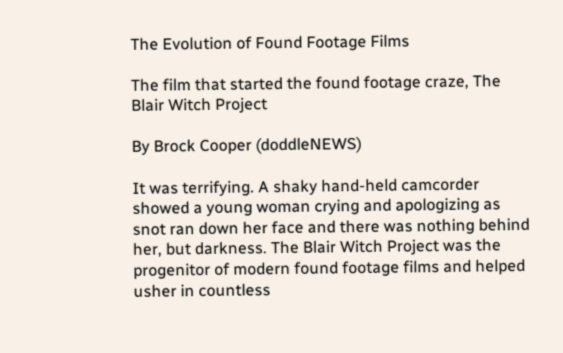The Evolution of Found Footage Films

The film that started the found footage craze, The Blair Witch Project

By Brock Cooper (doddleNEWS)

It was terrifying. A shaky hand-held camcorder showed a young woman crying and apologizing as snot ran down her face and there was nothing behind her, but darkness. The Blair Witch Project was the progenitor of modern found footage films and helped usher in countless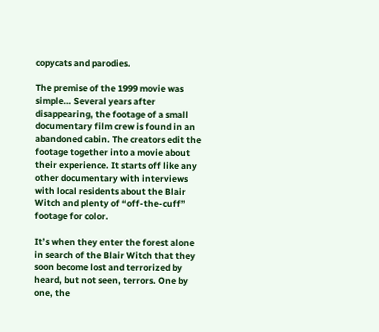copycats and parodies.

The premise of the 1999 movie was simple… Several years after disappearing, the footage of a small documentary film crew is found in an abandoned cabin. The creators edit the footage together into a movie about their experience. It starts off like any other documentary with interviews with local residents about the Blair Witch and plenty of “off-the-cuff” footage for color.

It’s when they enter the forest alone in search of the Blair Witch that they soon become lost and terrorized by heard, but not seen, terrors. One by one, the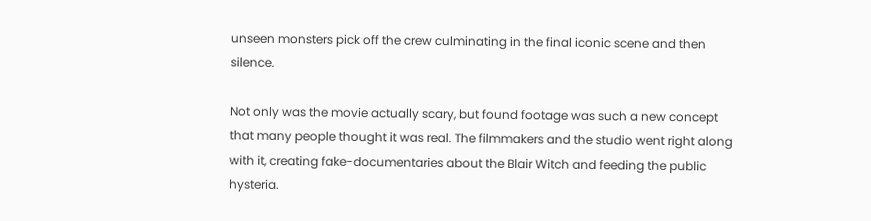unseen monsters pick off the crew culminating in the final iconic scene and then silence.

Not only was the movie actually scary, but found footage was such a new concept that many people thought it was real. The filmmakers and the studio went right along with it, creating fake-documentaries about the Blair Witch and feeding the public hysteria.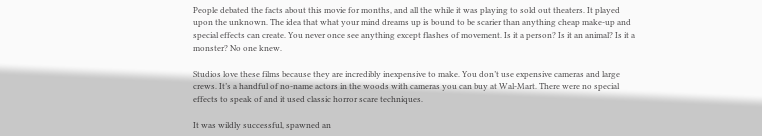People debated the facts about this movie for months, and all the while it was playing to sold out theaters. It played upon the unknown. The idea that what your mind dreams up is bound to be scarier than anything cheap make-up and special effects can create. You never once see anything except flashes of movement. Is it a person? Is it an animal? Is it a monster? No one knew.

Studios love these films because they are incredibly inexpensive to make. You don’t use expensive cameras and large crews. It’s a handful of no-name actors in the woods with cameras you can buy at Wal-Mart. There were no special effects to speak of and it used classic horror scare techniques.

It was wildly successful, spawned an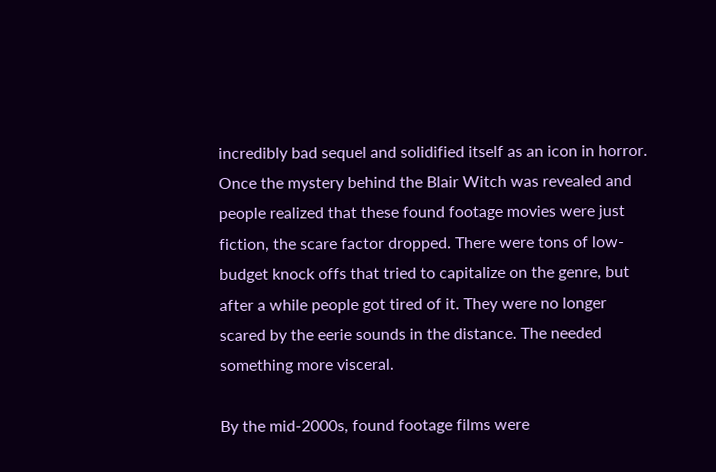incredibly bad sequel and solidified itself as an icon in horror. Once the mystery behind the Blair Witch was revealed and people realized that these found footage movies were just fiction, the scare factor dropped. There were tons of low-budget knock offs that tried to capitalize on the genre, but after a while people got tired of it. They were no longer scared by the eerie sounds in the distance. The needed something more visceral.

By the mid-2000s, found footage films were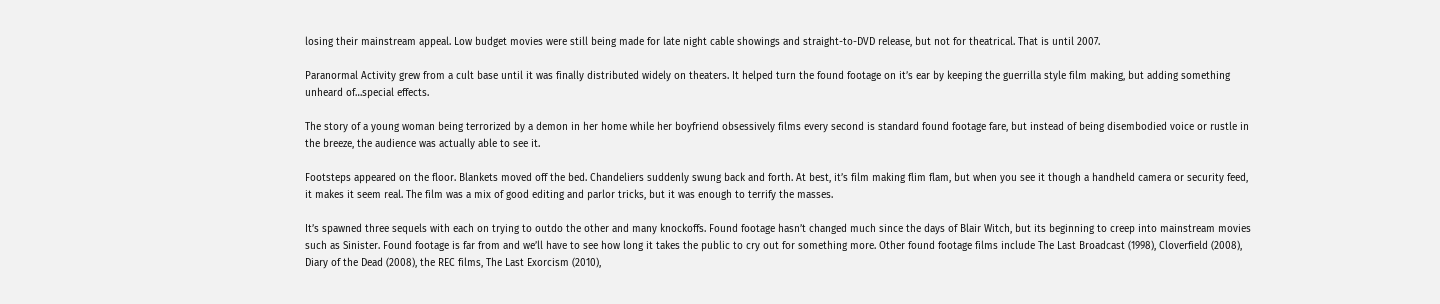losing their mainstream appeal. Low budget movies were still being made for late night cable showings and straight-to-DVD release, but not for theatrical. That is until 2007.

Paranormal Activity grew from a cult base until it was finally distributed widely on theaters. It helped turn the found footage on it’s ear by keeping the guerrilla style film making, but adding something unheard of…special effects.

The story of a young woman being terrorized by a demon in her home while her boyfriend obsessively films every second is standard found footage fare, but instead of being disembodied voice or rustle in the breeze, the audience was actually able to see it.

Footsteps appeared on the floor. Blankets moved off the bed. Chandeliers suddenly swung back and forth. At best, it’s film making flim flam, but when you see it though a handheld camera or security feed, it makes it seem real. The film was a mix of good editing and parlor tricks, but it was enough to terrify the masses.

It’s spawned three sequels with each on trying to outdo the other and many knockoffs. Found footage hasn’t changed much since the days of Blair Witch, but its beginning to creep into mainstream movies such as Sinister. Found footage is far from and we’ll have to see how long it takes the public to cry out for something more. Other found footage films include The Last Broadcast (1998), Cloverfield (2008), Diary of the Dead (2008), the REC films, The Last Exorcism (2010),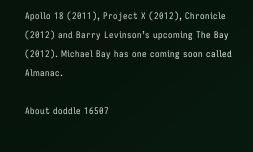Apollo 18 (2011), Project X (2012), Chronicle (2012) and Barry Levinson’s upcoming The Bay (2012). Michael Bay has one coming soon called Almanac.

About doddle 16507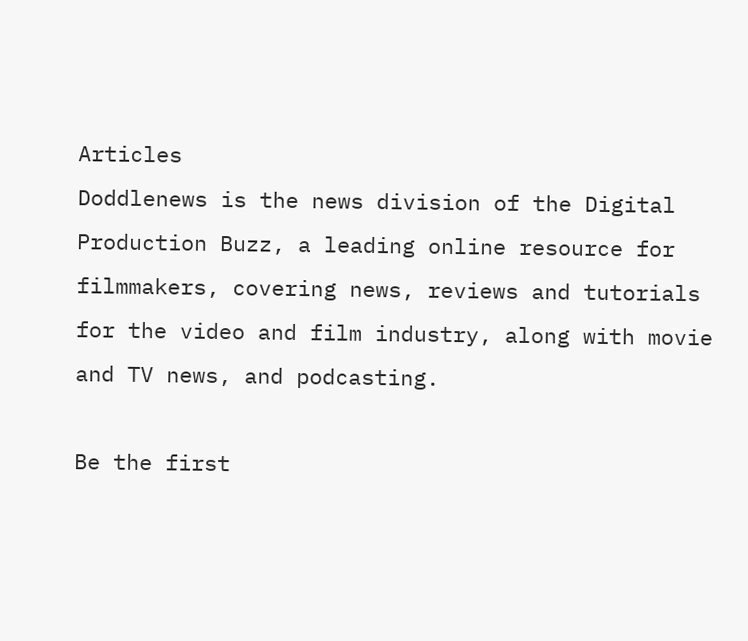Articles
Doddlenews is the news division of the Digital Production Buzz, a leading online resource for filmmakers, covering news, reviews and tutorials for the video and film industry, along with movie and TV news, and podcasting.

Be the first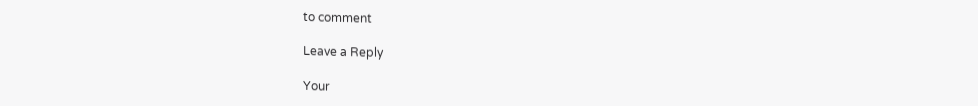to comment

Leave a Reply

Your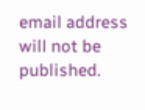email address will not be published.